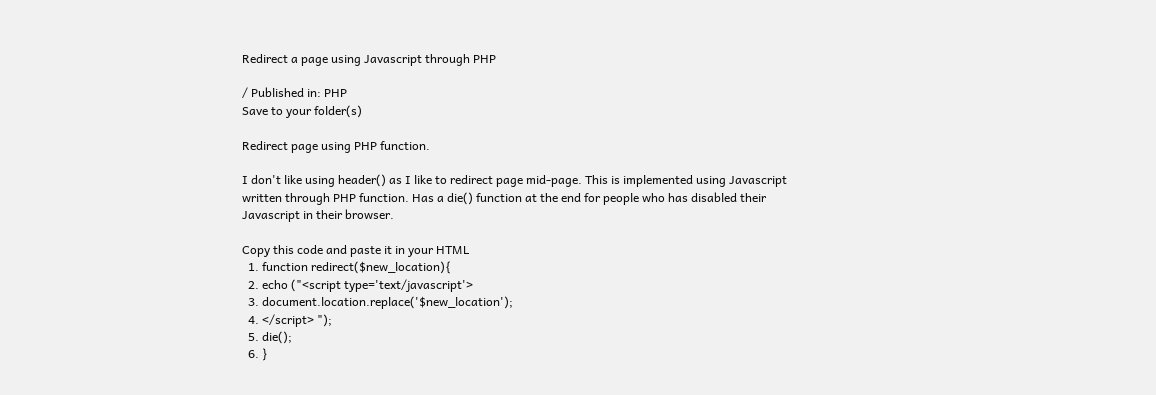Redirect a page using Javascript through PHP

/ Published in: PHP
Save to your folder(s)

Redirect page using PHP function.

I don't like using header() as I like to redirect page mid-page. This is implemented using Javascript written through PHP function. Has a die() function at the end for people who has disabled their Javascript in their browser.

Copy this code and paste it in your HTML
  1. function redirect($new_location){
  2. echo ("<script type='text/javascript'>
  3. document.location.replace('$new_location');
  4. </script> ");
  5. die();
  6. }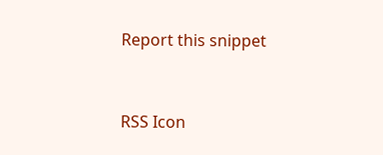Report this snippet


RSS Icon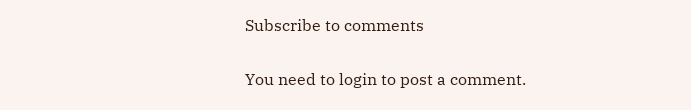Subscribe to comments

You need to login to post a comment.